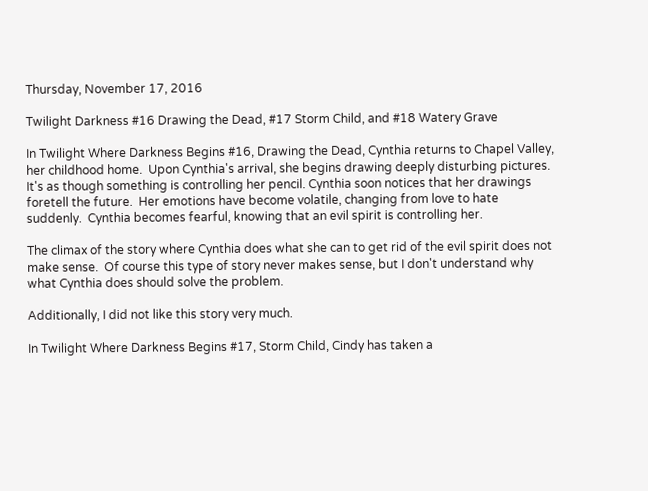Thursday, November 17, 2016

Twilight Darkness #16 Drawing the Dead, #17 Storm Child, and #18 Watery Grave

In Twilight Where Darkness Begins #16, Drawing the Dead, Cynthia returns to Chapel Valley, her childhood home.  Upon Cynthia's arrival, she begins drawing deeply disturbing pictures.  It's as though something is controlling her pencil. Cynthia soon notices that her drawings foretell the future.  Her emotions have become volatile, changing from love to hate suddenly.  Cynthia becomes fearful, knowing that an evil spirit is controlling her.

The climax of the story where Cynthia does what she can to get rid of the evil spirit does not make sense.  Of course this type of story never makes sense, but I don't understand why what Cynthia does should solve the problem.

Additionally, I did not like this story very much.

In Twilight Where Darkness Begins #17, Storm Child, Cindy has taken a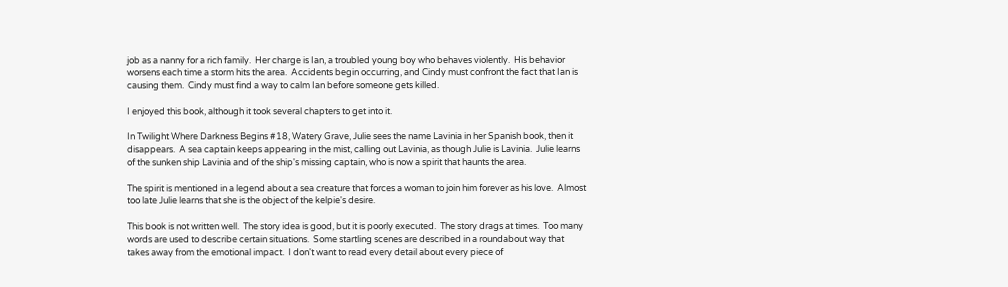job as a nanny for a rich family.  Her charge is Ian, a troubled young boy who behaves violently.  His behavior worsens each time a storm hits the area.  Accidents begin occurring, and Cindy must confront the fact that Ian is causing them.  Cindy must find a way to calm Ian before someone gets killed.

I enjoyed this book, although it took several chapters to get into it.

In Twilight Where Darkness Begins #18, Watery Grave, Julie sees the name Lavinia in her Spanish book, then it disappears.  A sea captain keeps appearing in the mist, calling out Lavinia, as though Julie is Lavinia.  Julie learns of the sunken ship Lavinia and of the ship's missing captain, who is now a spirit that haunts the area.

The spirit is mentioned in a legend about a sea creature that forces a woman to join him forever as his love.  Almost too late Julie learns that she is the object of the kelpie's desire.

This book is not written well.  The story idea is good, but it is poorly executed.  The story drags at times.  Too many words are used to describe certain situations.  Some startling scenes are described in a roundabout way that takes away from the emotional impact.  I don't want to read every detail about every piece of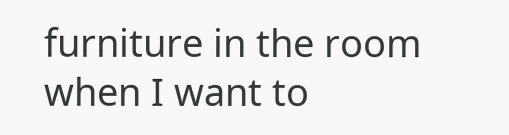furniture in the room when I want to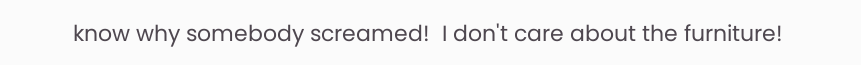know why somebody screamed!  I don't care about the furniture!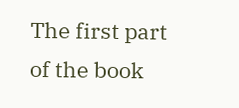The first part of the book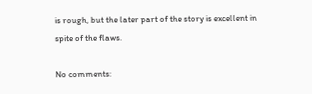is rough, but the later part of the story is excellent in spite of the flaws.

No comments: